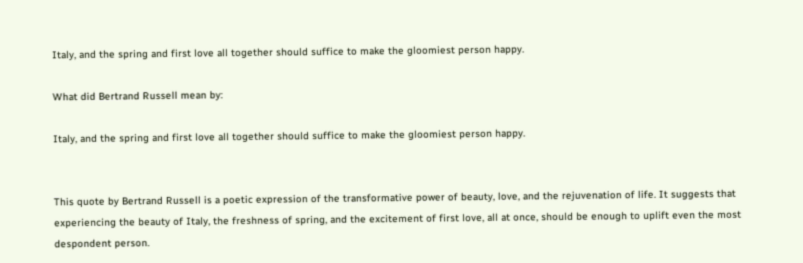Italy, and the spring and first love all together should suffice to make the gloomiest person happy.

What did Bertrand Russell mean by:

Italy, and the spring and first love all together should suffice to make the gloomiest person happy.


This quote by Bertrand Russell is a poetic expression of the transformative power of beauty, love, and the rejuvenation of life. It suggests that experiencing the beauty of Italy, the freshness of spring, and the excitement of first love, all at once, should be enough to uplift even the most despondent person.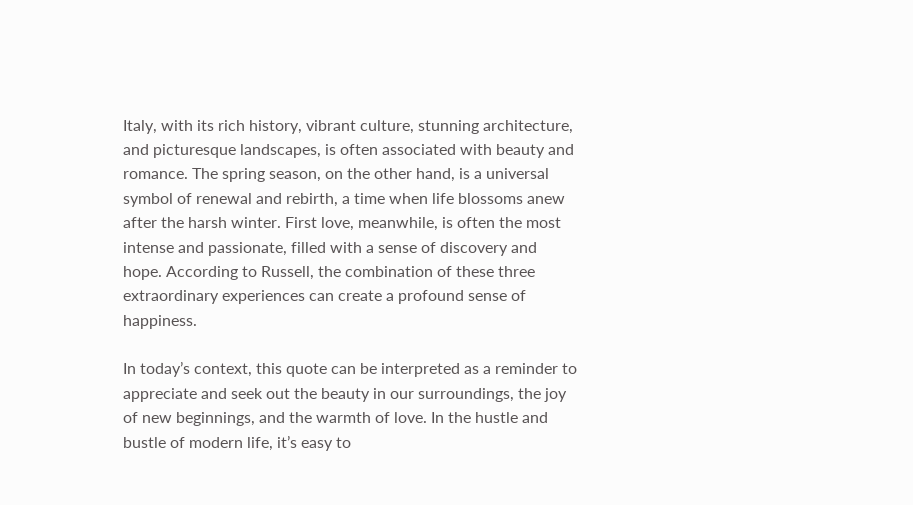Italy, with its rich history, vibrant culture, stunning architecture, and picturesque landscapes, is often associated with beauty and romance. The spring season, on the other hand, is a universal symbol of renewal and rebirth, a time when life blossoms anew after the harsh winter. First love, meanwhile, is often the most intense and passionate, filled with a sense of discovery and hope. According to Russell, the combination of these three extraordinary experiences can create a profound sense of happiness.

In today’s context, this quote can be interpreted as a reminder to appreciate and seek out the beauty in our surroundings, the joy of new beginnings, and the warmth of love. In the hustle and bustle of modern life, it’s easy to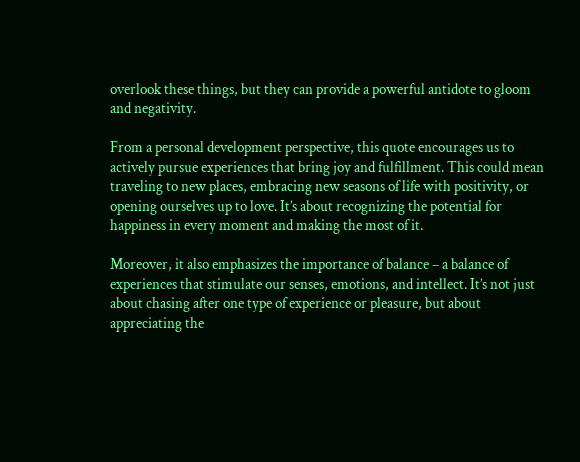overlook these things, but they can provide a powerful antidote to gloom and negativity.

From a personal development perspective, this quote encourages us to actively pursue experiences that bring joy and fulfillment. This could mean traveling to new places, embracing new seasons of life with positivity, or opening ourselves up to love. It’s about recognizing the potential for happiness in every moment and making the most of it.

Moreover, it also emphasizes the importance of balance – a balance of experiences that stimulate our senses, emotions, and intellect. It’s not just about chasing after one type of experience or pleasure, but about appreciating the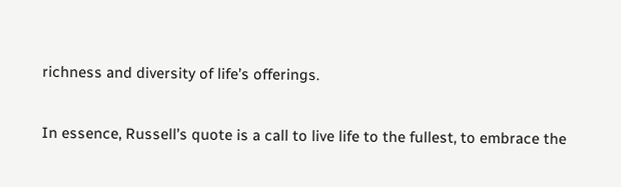richness and diversity of life’s offerings.

In essence, Russell’s quote is a call to live life to the fullest, to embrace the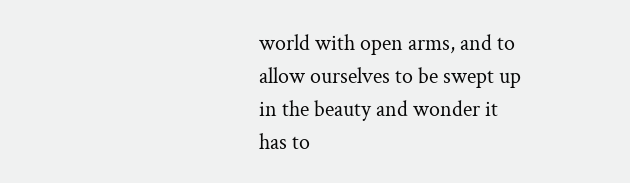world with open arms, and to allow ourselves to be swept up in the beauty and wonder it has to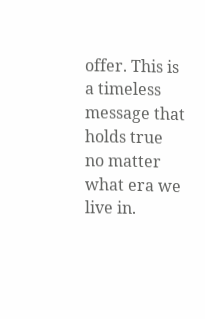offer. This is a timeless message that holds true no matter what era we live in.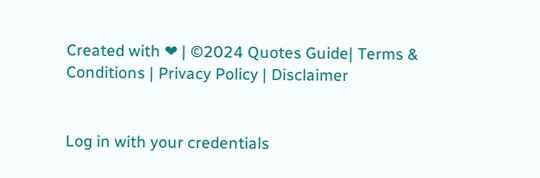Created with ❤ | ©2024 Quotes Guide| Terms & Conditions | Privacy Policy | Disclaimer


Log in with your credentials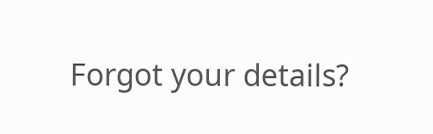Forgot your details?